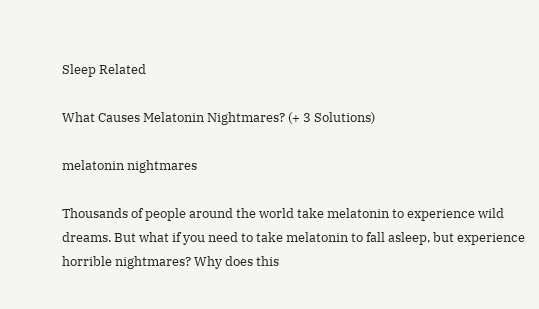Sleep Related

What Causes Melatonin Nightmares? (+ 3 Solutions)

melatonin nightmares

Thousands of people around the world take melatonin to experience wild dreams. But what if you need to take melatonin to fall asleep, but experience horrible nightmares? Why does this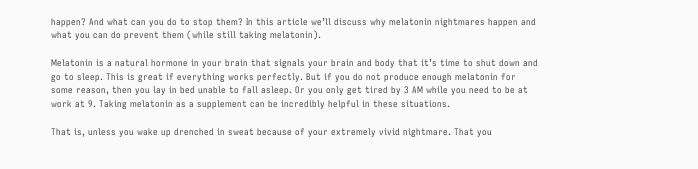happen? And what can you do to stop them? In this article we’ll discuss why melatonin nightmares happen and what you can do prevent them (while still taking melatonin).

Melatonin is a natural hormone in your brain that signals your brain and body that it’s time to shut down and go to sleep. This is great if everything works perfectly. But if you do not produce enough melatonin for some reason, then you lay in bed unable to fall asleep. Or you only get tired by 3 AM while you need to be at work at 9. Taking melatonin as a supplement can be incredibly helpful in these situations.

That is, unless you wake up drenched in sweat because of your extremely vivid nightmare. That you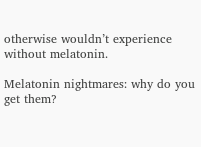otherwise wouldn’t experience without melatonin.

Melatonin nightmares: why do you get them?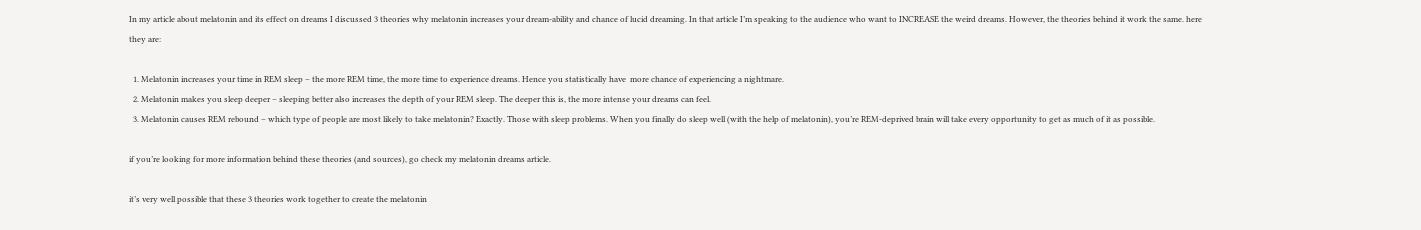In my article about melatonin and its effect on dreams I discussed 3 theories why melatonin increases your dream-ability and chance of lucid dreaming. In that article I’m speaking to the audience who want to INCREASE the weird dreams. However, the theories behind it work the same. here they are:

  1. Melatonin increases your time in REM sleep – the more REM time, the more time to experience dreams. Hence you statistically have  more chance of experiencing a nightmare.
  2. Melatonin makes you sleep deeper – sleeping better also increases the depth of your REM sleep. The deeper this is, the more intense your dreams can feel.
  3. Melatonin causes REM rebound – which type of people are most likely to take melatonin? Exactly. Those with sleep problems. When you finally do sleep well (with the help of melatonin), you’re REM-deprived brain will take every opportunity to get as much of it as possible.

if you’re looking for more information behind these theories (and sources), go check my melatonin dreams article.

it’s very well possible that these 3 theories work together to create the melatonin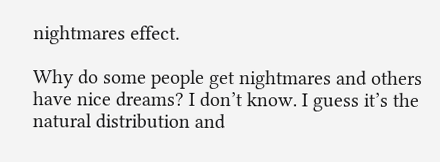nightmares effect.

Why do some people get nightmares and others have nice dreams? I don’t know. I guess it’s the natural distribution and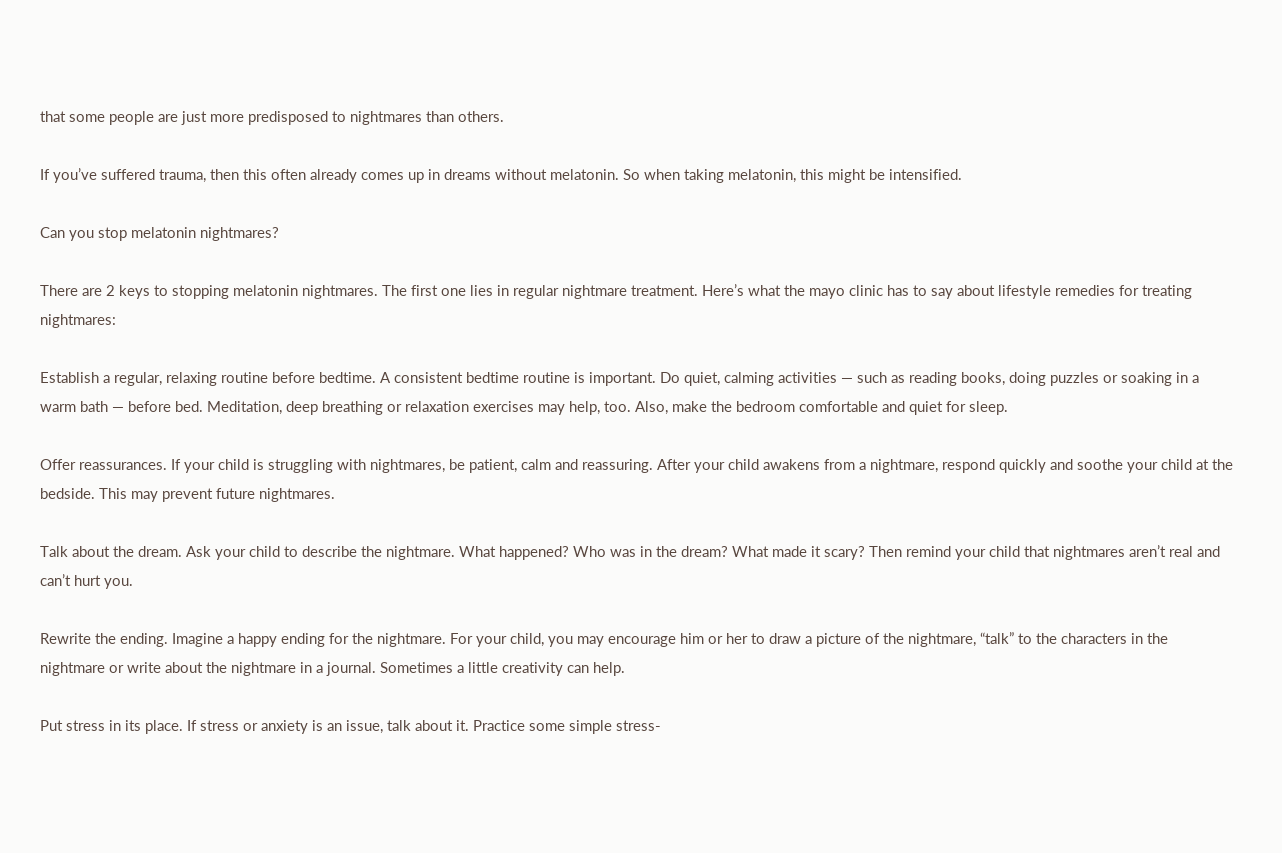that some people are just more predisposed to nightmares than others.

If you’ve suffered trauma, then this often already comes up in dreams without melatonin. So when taking melatonin, this might be intensified.

Can you stop melatonin nightmares?

There are 2 keys to stopping melatonin nightmares. The first one lies in regular nightmare treatment. Here’s what the mayo clinic has to say about lifestyle remedies for treating nightmares:

Establish a regular, relaxing routine before bedtime. A consistent bedtime routine is important. Do quiet, calming activities — such as reading books, doing puzzles or soaking in a warm bath — before bed. Meditation, deep breathing or relaxation exercises may help, too. Also, make the bedroom comfortable and quiet for sleep.

Offer reassurances. If your child is struggling with nightmares, be patient, calm and reassuring. After your child awakens from a nightmare, respond quickly and soothe your child at the bedside. This may prevent future nightmares.

Talk about the dream. Ask your child to describe the nightmare. What happened? Who was in the dream? What made it scary? Then remind your child that nightmares aren’t real and can’t hurt you.

Rewrite the ending. Imagine a happy ending for the nightmare. For your child, you may encourage him or her to draw a picture of the nightmare, “talk” to the characters in the nightmare or write about the nightmare in a journal. Sometimes a little creativity can help.

Put stress in its place. If stress or anxiety is an issue, talk about it. Practice some simple stress-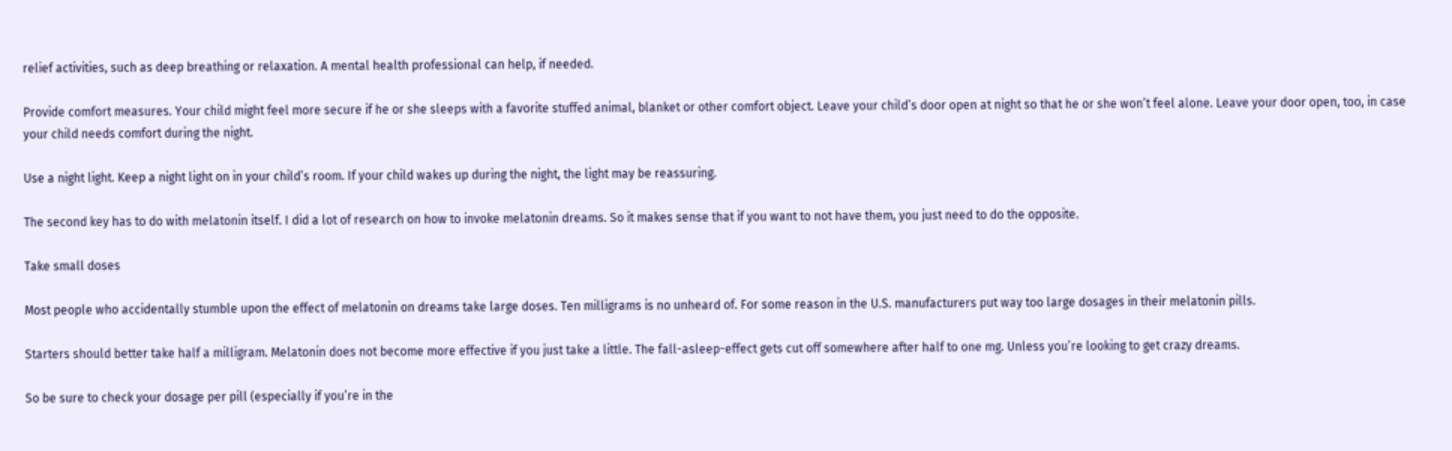relief activities, such as deep breathing or relaxation. A mental health professional can help, if needed.

Provide comfort measures. Your child might feel more secure if he or she sleeps with a favorite stuffed animal, blanket or other comfort object. Leave your child’s door open at night so that he or she won’t feel alone. Leave your door open, too, in case your child needs comfort during the night.

Use a night light. Keep a night light on in your child’s room. If your child wakes up during the night, the light may be reassuring.

The second key has to do with melatonin itself. I did a lot of research on how to invoke melatonin dreams. So it makes sense that if you want to not have them, you just need to do the opposite.

Take small doses

Most people who accidentally stumble upon the effect of melatonin on dreams take large doses. Ten milligrams is no unheard of. For some reason in the U.S. manufacturers put way too large dosages in their melatonin pills.

Starters should better take half a milligram. Melatonin does not become more effective if you just take a little. The fall-asleep-effect gets cut off somewhere after half to one mg. Unless you’re looking to get crazy dreams.

So be sure to check your dosage per pill (especially if you’re in the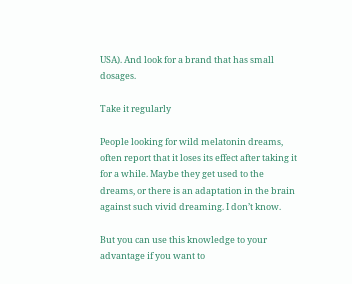USA). And look for a brand that has small dosages.

Take it regularly

People looking for wild melatonin dreams, often report that it loses its effect after taking it for a while. Maybe they get used to the dreams, or there is an adaptation in the brain against such vivid dreaming. I don’t know.

But you can use this knowledge to your advantage if you want to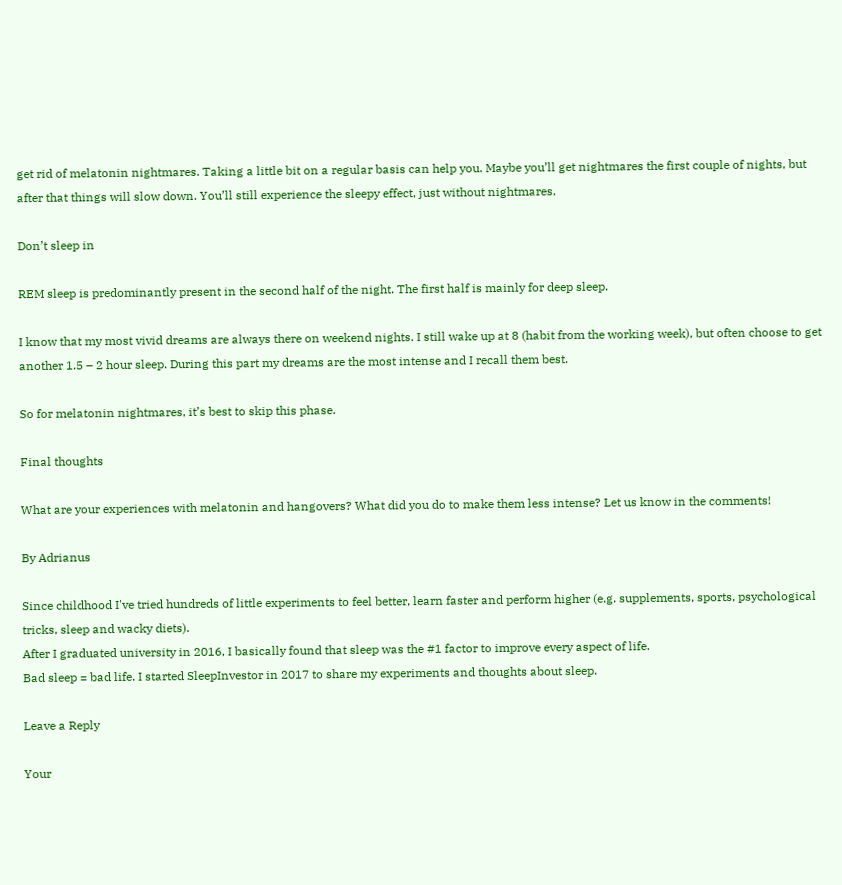get rid of melatonin nightmares. Taking a little bit on a regular basis can help you. Maybe you’ll get nightmares the first couple of nights, but after that things will slow down. You’ll still experience the sleepy effect, just without nightmares.

Don’t sleep in

REM sleep is predominantly present in the second half of the night. The first half is mainly for deep sleep.

I know that my most vivid dreams are always there on weekend nights. I still wake up at 8 (habit from the working week), but often choose to get another 1.5 – 2 hour sleep. During this part my dreams are the most intense and I recall them best.

So for melatonin nightmares, it’s best to skip this phase.

Final thoughts

What are your experiences with melatonin and hangovers? What did you do to make them less intense? Let us know in the comments!

By Adrianus

Since childhood I've tried hundreds of little experiments to feel better, learn faster and perform higher (e.g. supplements, sports, psychological tricks, sleep and wacky diets).
After I graduated university in 2016, I basically found that sleep was the #1 factor to improve every aspect of life.
Bad sleep = bad life. I started SleepInvestor in 2017 to share my experiments and thoughts about sleep.

Leave a Reply

Your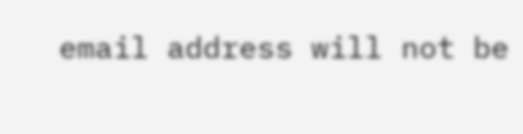email address will not be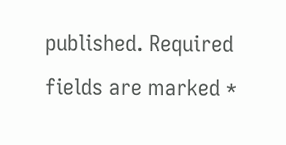published. Required fields are marked *